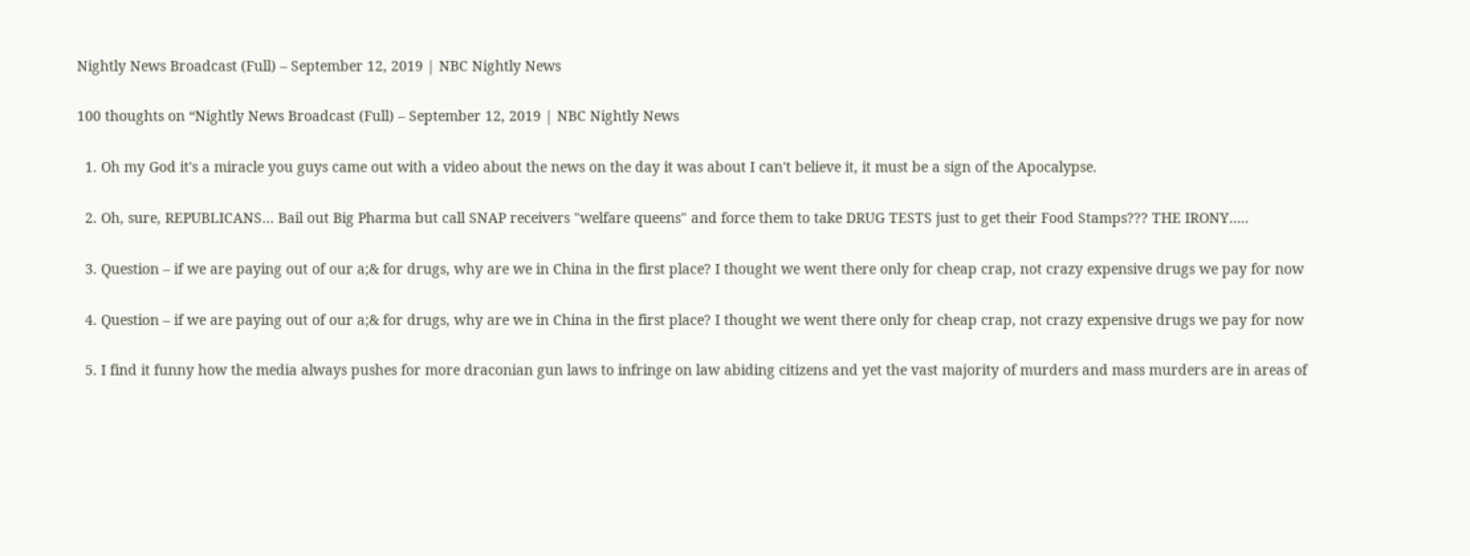Nightly News Broadcast (Full) – September 12, 2019 | NBC Nightly News

100 thoughts on “Nightly News Broadcast (Full) – September 12, 2019 | NBC Nightly News

  1. Oh my God it's a miracle you guys came out with a video about the news on the day it was about I can't believe it, it must be a sign of the Apocalypse.

  2. Oh, sure, REPUBLICANS… Bail out Big Pharma but call SNAP receivers "welfare queens" and force them to take DRUG TESTS just to get their Food Stamps??? THE IRONY…..

  3. Question – if we are paying out of our a;& for drugs, why are we in China in the first place? I thought we went there only for cheap crap, not crazy expensive drugs we pay for now

  4. Question – if we are paying out of our a;& for drugs, why are we in China in the first place? I thought we went there only for cheap crap, not crazy expensive drugs we pay for now

  5. I find it funny how the media always pushes for more draconian gun laws to infringe on law abiding citizens and yet the vast majority of murders and mass murders are in areas of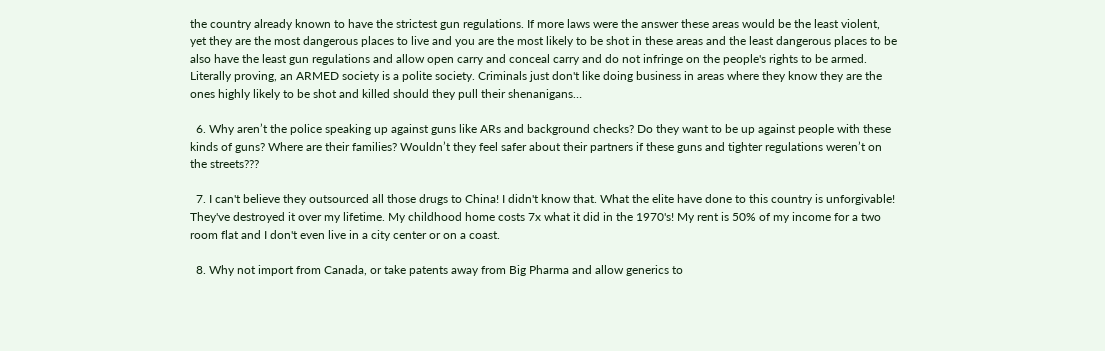the country already known to have the strictest gun regulations. If more laws were the answer these areas would be the least violent, yet they are the most dangerous places to live and you are the most likely to be shot in these areas and the least dangerous places to be also have the least gun regulations and allow open carry and conceal carry and do not infringe on the people's rights to be armed. Literally proving, an ARMED society is a polite society. Criminals just don't like doing business in areas where they know they are the ones highly likely to be shot and killed should they pull their shenanigans…

  6. Why aren’t the police speaking up against guns like ARs and background checks? Do they want to be up against people with these kinds of guns? Where are their families? Wouldn’t they feel safer about their partners if these guns and tighter regulations weren’t on the streets???

  7. I can't believe they outsourced all those drugs to China! I didn't know that. What the elite have done to this country is unforgivable! They've destroyed it over my lifetime. My childhood home costs 7x what it did in the 1970's! My rent is 50% of my income for a two room flat and I don't even live in a city center or on a coast.

  8. Why not import from Canada, or take patents away from Big Pharma and allow generics to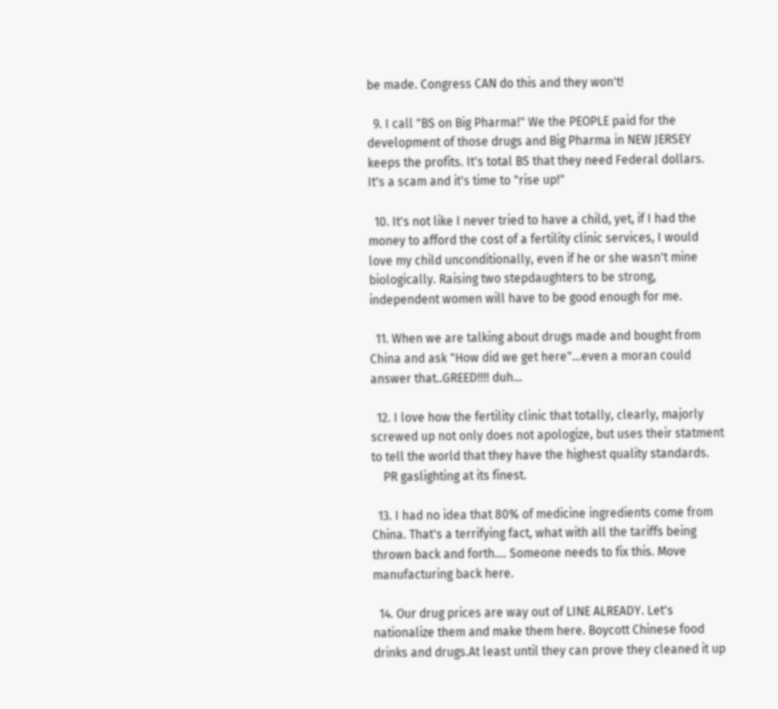be made. Congress CAN do this and they won't!

  9. I call "BS on Big Pharma!" We the PEOPLE paid for the development of those drugs and Big Pharma in NEW JERSEY keeps the profits. It's total BS that they need Federal dollars. It's a scam and it's time to "rise up!"

  10. It's not like I never tried to have a child, yet, if I had the money to afford the cost of a fertility clinic services, I would love my child unconditionally, even if he or she wasn't mine biologically. Raising two stepdaughters to be strong, independent women will have to be good enough for me.

  11. When we are talking about drugs made and bought from China and ask "How did we get here"…even a moran could answer that..GREED!!!! duh…

  12. I love how the fertility clinic that totally, clearly, majorly screwed up not only does not apologize, but uses their statment to tell the world that they have the highest quality standards.
    PR gaslighting at its finest.

  13. I had no idea that 80% of medicine ingredients come from China. That's a terrifying fact, what with all the tariffs being thrown back and forth…. Someone needs to fix this. Move manufacturing back here.

  14. Our drug prices are way out of LINE ALREADY. Let's nationalize them and make them here. Boycott Chinese food drinks and drugs.At least until they can prove they cleaned it up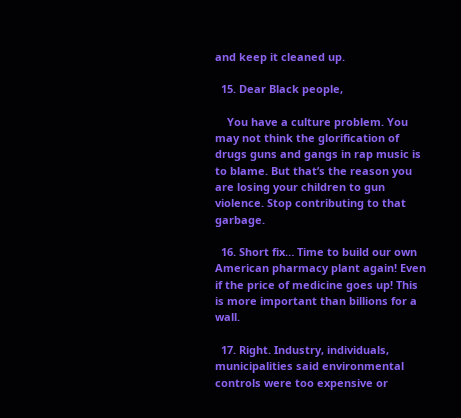and keep it cleaned up.

  15. Dear Black people,

    You have a culture problem. You may not think the glorification of drugs guns and gangs in rap music is to blame. But that’s the reason you are losing your children to gun violence. Stop contributing to that garbage.

  16. Short fix… Time to build our own American pharmacy plant again! Even if the price of medicine goes up! This is more important than billions for a wall.

  17. Right. Industry, individuals, municipalities said environmental controls were too expensive or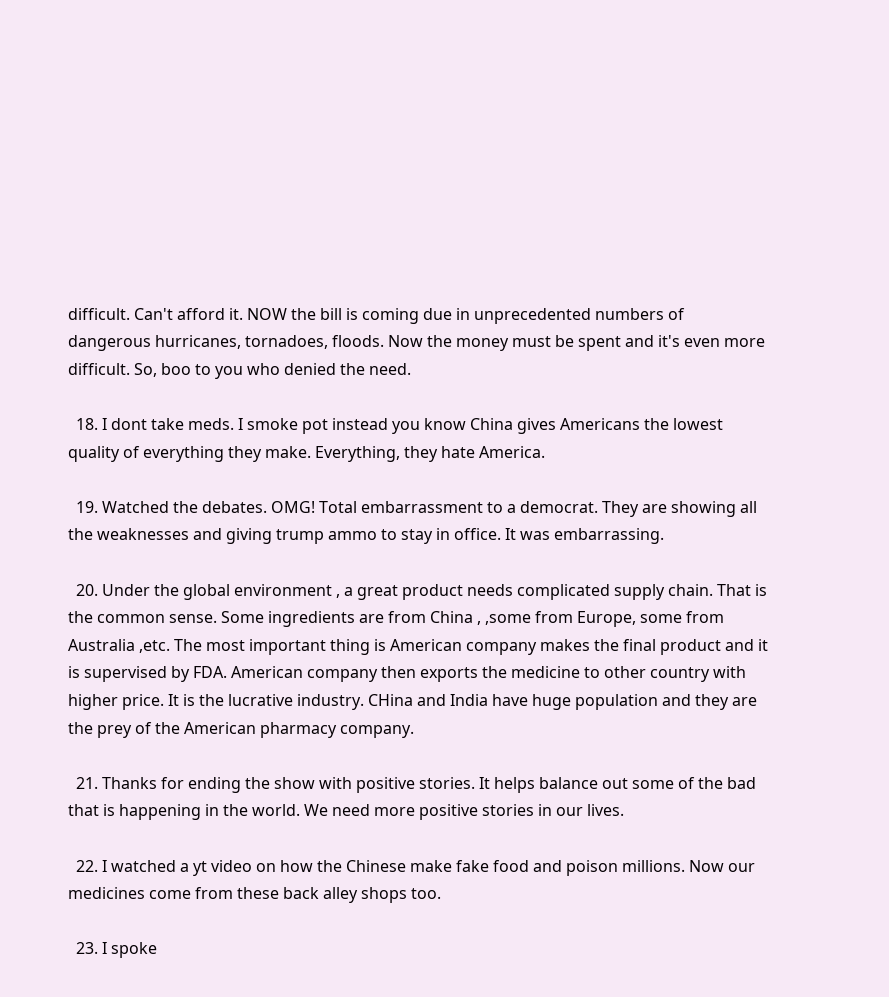difficult. Can't afford it. NOW the bill is coming due in unprecedented numbers of dangerous hurricanes, tornadoes, floods. Now the money must be spent and it's even more difficult. So, boo to you who denied the need.

  18. I dont take meds. I smoke pot instead you know China gives Americans the lowest quality of everything they make. Everything, they hate America.

  19. Watched the debates. OMG! Total embarrassment to a democrat. They are showing all the weaknesses and giving trump ammo to stay in office. It was embarrassing.

  20. Under the global environment , a great product needs complicated supply chain. That is the common sense. Some ingredients are from China , ,some from Europe, some from Australia ,etc. The most important thing is American company makes the final product and it is supervised by FDA. American company then exports the medicine to other country with higher price. It is the lucrative industry. CHina and India have huge population and they are the prey of the American pharmacy company.

  21. Thanks for ending the show with positive stories. It helps balance out some of the bad that is happening in the world. We need more positive stories in our lives.

  22. I watched a yt video on how the Chinese make fake food and poison millions. Now our medicines come from these back alley shops too.

  23. I spoke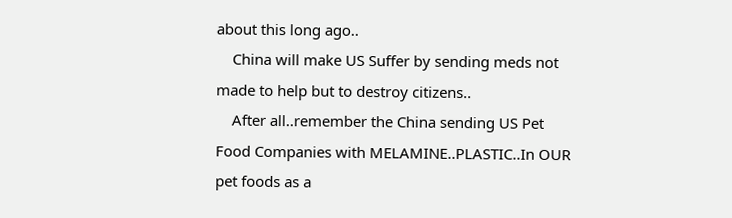about this long ago..
    China will make US Suffer by sending meds not made to help but to destroy citizens..
    After all..remember the China sending US Pet Food Companies with MELAMINE..PLASTIC..In OUR pet foods as a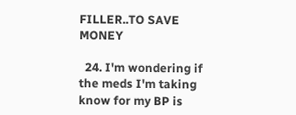FILLER..TO SAVE MONEY

  24. I'm wondering if the meds I'm taking know for my BP is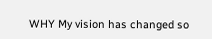WHY My vision has changed so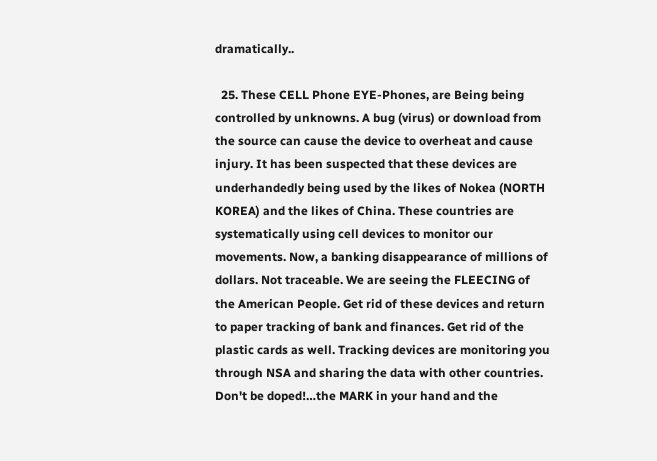dramatically..

  25. These CELL Phone EYE-Phones, are Being being controlled by unknowns. A bug (virus) or download from the source can cause the device to overheat and cause injury. It has been suspected that these devices are underhandedly being used by the likes of Nokea (NORTH KOREA) and the likes of China. These countries are systematically using cell devices to monitor our movements. Now, a banking disappearance of millions of dollars. Not traceable. We are seeing the FLEECING of the American People. Get rid of these devices and return to paper tracking of bank and finances. Get rid of the plastic cards as well. Tracking devices are monitoring you through NSA and sharing the data with other countries. Don't be doped!…the MARK in your hand and the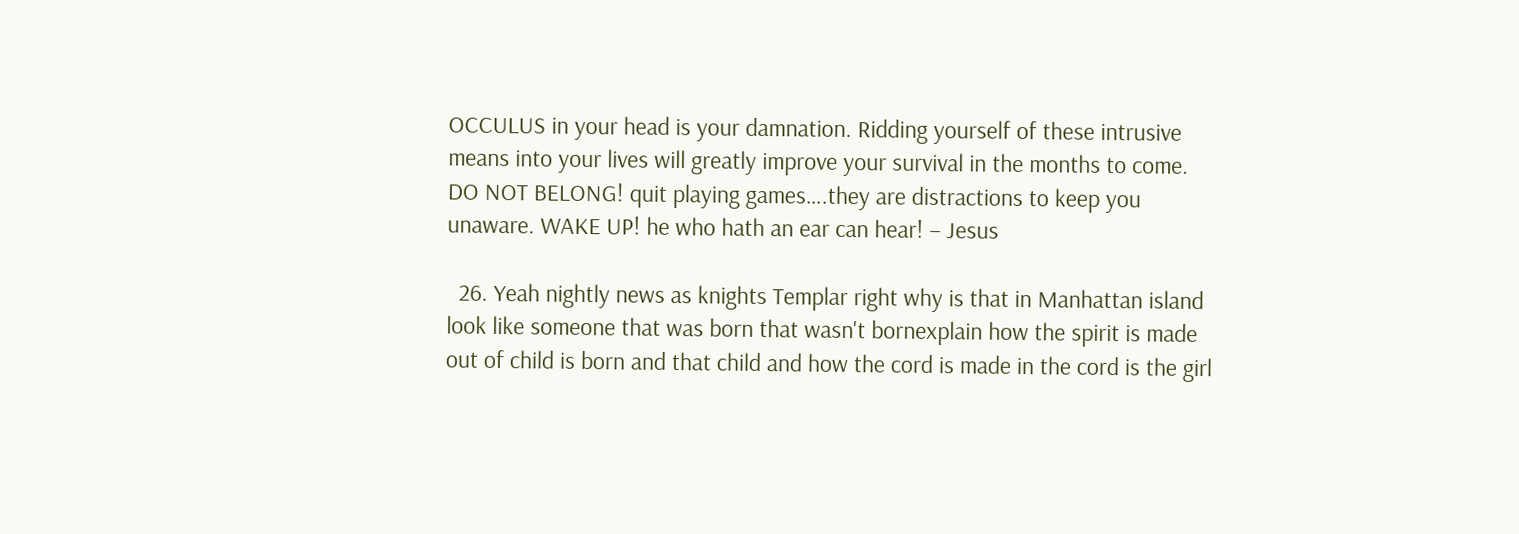OCCULUS in your head is your damnation. Ridding yourself of these intrusive means into your lives will greatly improve your survival in the months to come. DO NOT BELONG! quit playing games….they are distractions to keep you unaware. WAKE UP! he who hath an ear can hear! – Jesus

  26. Yeah nightly news as knights Templar right why is that in Manhattan island look like someone that was born that wasn't bornexplain how the spirit is made out of child is born and that child and how the cord is made in the cord is the girl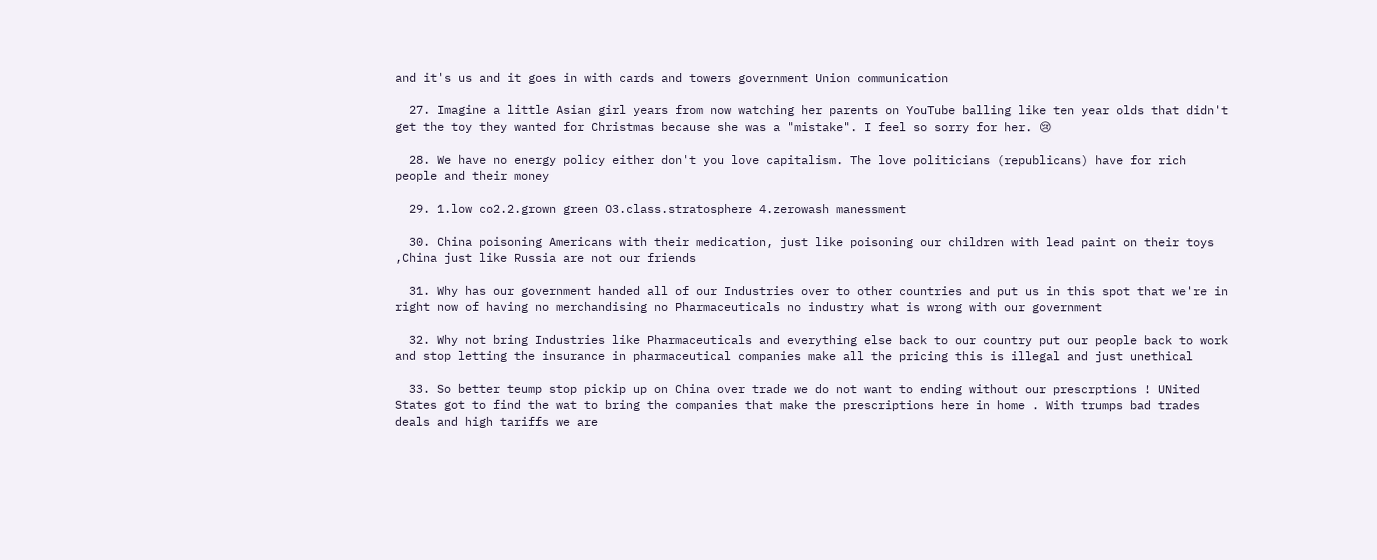and it's us and it goes in with cards and towers government Union communication

  27. Imagine a little Asian girl years from now watching her parents on YouTube balling like ten year olds that didn't get the toy they wanted for Christmas because she was a "mistake". I feel so sorry for her. 😢

  28. We have no energy policy either don't you love capitalism. The love politicians (republicans) have for rich people and their money

  29. 1.low co2.2.grown green O3.class.stratosphere 4.zerowash manessment

  30. China poisoning Americans with their medication, just like poisoning our children with lead paint on their toys ,China just like Russia are not our friends

  31. Why has our government handed all of our Industries over to other countries and put us in this spot that we're in right now of having no merchandising no Pharmaceuticals no industry what is wrong with our government

  32. Why not bring Industries like Pharmaceuticals and everything else back to our country put our people back to work and stop letting the insurance in pharmaceutical companies make all the pricing this is illegal and just unethical

  33. So better teump stop pickip up on China over trade we do not want to ending without our prescrptions ! UNited States got to find the wat to bring the companies that make the prescriptions here in home . With trumps bad trades deals and high tariffs we are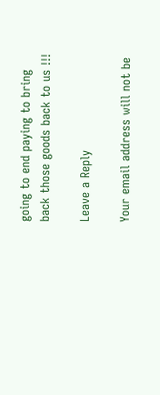going to end paying to bring back those goods back to us !!!

Leave a Reply

Your email address will not be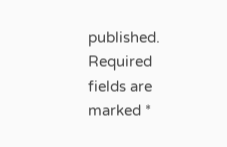published. Required fields are marked *